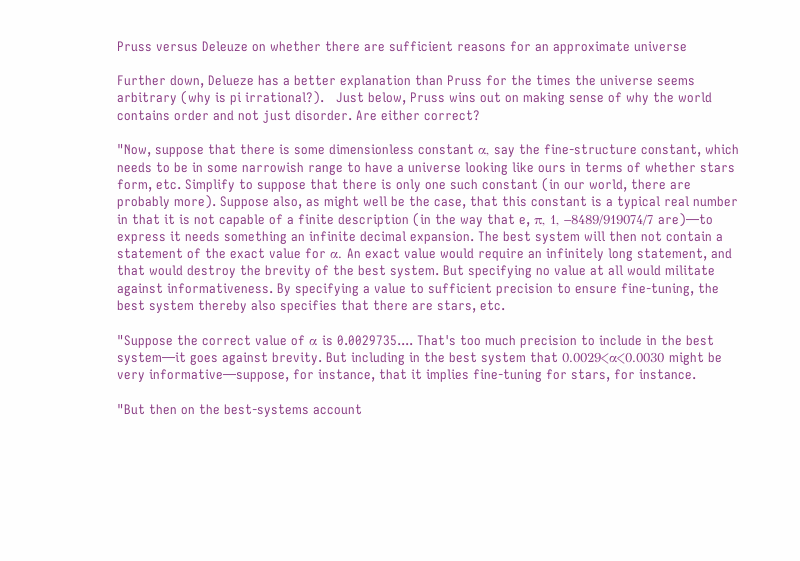Pruss versus Deleuze on whether there are sufficient reasons for an approximate universe

Further down, Delueze has a better explanation than Pruss for the times the universe seems arbitrary (why is pi irrational?).   Just below, Pruss wins out on making sense of why the world contains order and not just disorder. Are either correct?

"Now, suppose that there is some dimensionless constant α, say the fine-structure constant, which needs to be in some narrowish range to have a universe looking like ours in terms of whether stars form, etc. Simplify to suppose that there is only one such constant (in our world, there are probably more). Suppose also, as might well be the case, that this constant is a typical real number in that it is not capable of a finite description (in the way that e, π, 1, −8489/919074/7 are)—to express it needs something an infinite decimal expansion. The best system will then not contain a statement of the exact value for α. An exact value would require an infinitely long statement, and that would destroy the brevity of the best system. But specifying no value at all would militate against informativeness. By specifying a value to sufficient precision to ensure fine-tuning, the best system thereby also specifies that there are stars, etc.

"Suppose the correct value of α is 0.0029735.... That's too much precision to include in the best system—it goes against brevity. But including in the best system that 0.0029<α<0.0030 might be very informative—suppose, for instance, that it implies fine-tuning for stars, for instance.

"But then on the best-systems account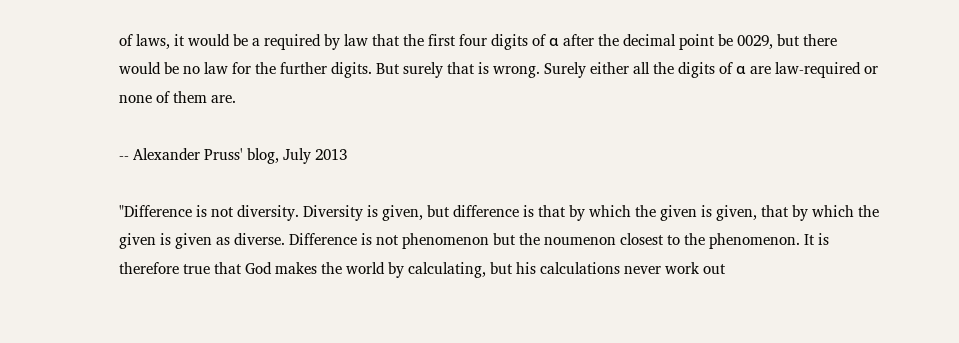of laws, it would be a required by law that the first four digits of α after the decimal point be 0029, but there would be no law for the further digits. But surely that is wrong. Surely either all the digits of α are law-required or none of them are.

-- Alexander Pruss' blog, July 2013

"Difference is not diversity. Diversity is given, but difference is that by which the given is given, that by which the given is given as diverse. Difference is not phenomenon but the noumenon closest to the phenomenon. It is therefore true that God makes the world by calculating, but his calculations never work out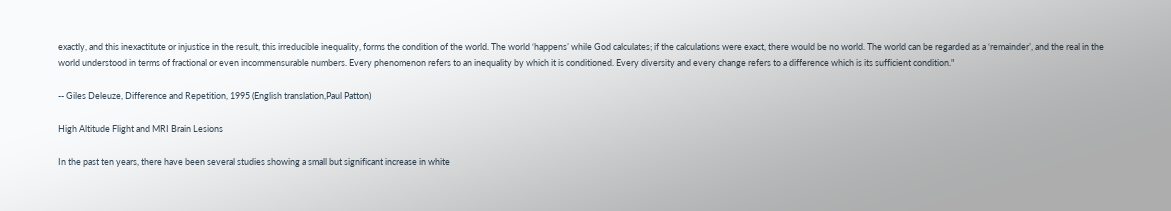exactly, and this inexactitute or injustice in the result, this irreducible inequality, forms the condition of the world. The world ‘happens’ while God calculates; if the calculations were exact, there would be no world. The world can be regarded as a ‘remainder’, and the real in the world understood in terms of fractional or even incommensurable numbers. Every phenomenon refers to an inequality by which it is conditioned. Every diversity and every change refers to a difference which is its sufficient condition."

-- Giles Deleuze, Difference and Repetition, 1995 (English translation,Paul Patton)

High Altitude Flight and MRI Brain Lesions

In the past ten years, there have been several studies showing a small but significant increase in white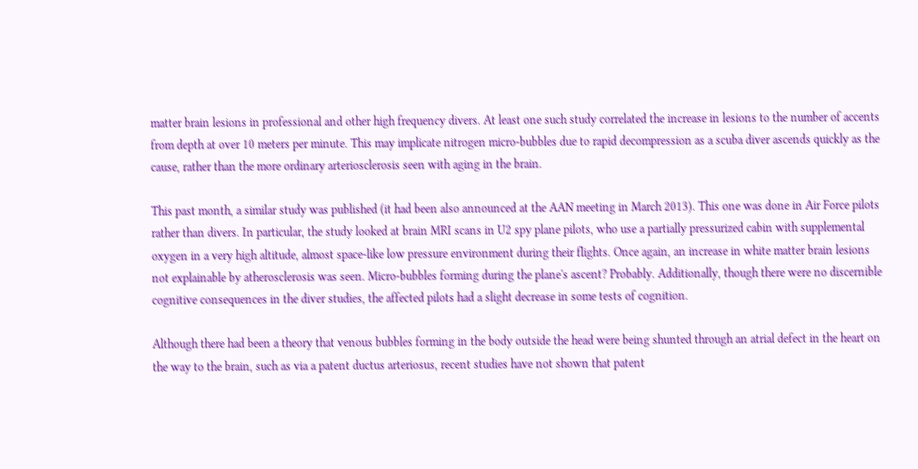matter brain lesions in professional and other high frequency divers. At least one such study correlated the increase in lesions to the number of accents from depth at over 10 meters per minute. This may implicate nitrogen micro-bubbles due to rapid decompression as a scuba diver ascends quickly as the cause, rather than the more ordinary arteriosclerosis seen with aging in the brain.

This past month, a similar study was published (it had been also announced at the AAN meeting in March 2013). This one was done in Air Force pilots rather than divers. In particular, the study looked at brain MRI scans in U2 spy plane pilots, who use a partially pressurized cabin with supplemental oxygen in a very high altitude, almost space-like low pressure environment during their flights. Once again, an increase in white matter brain lesions not explainable by atherosclerosis was seen. Micro-bubbles forming during the plane's ascent? Probably. Additionally, though there were no discernible cognitive consequences in the diver studies, the affected pilots had a slight decrease in some tests of cognition.

Although there had been a theory that venous bubbles forming in the body outside the head were being shunted through an atrial defect in the heart on the way to the brain, such as via a patent ductus arteriosus, recent studies have not shown that patent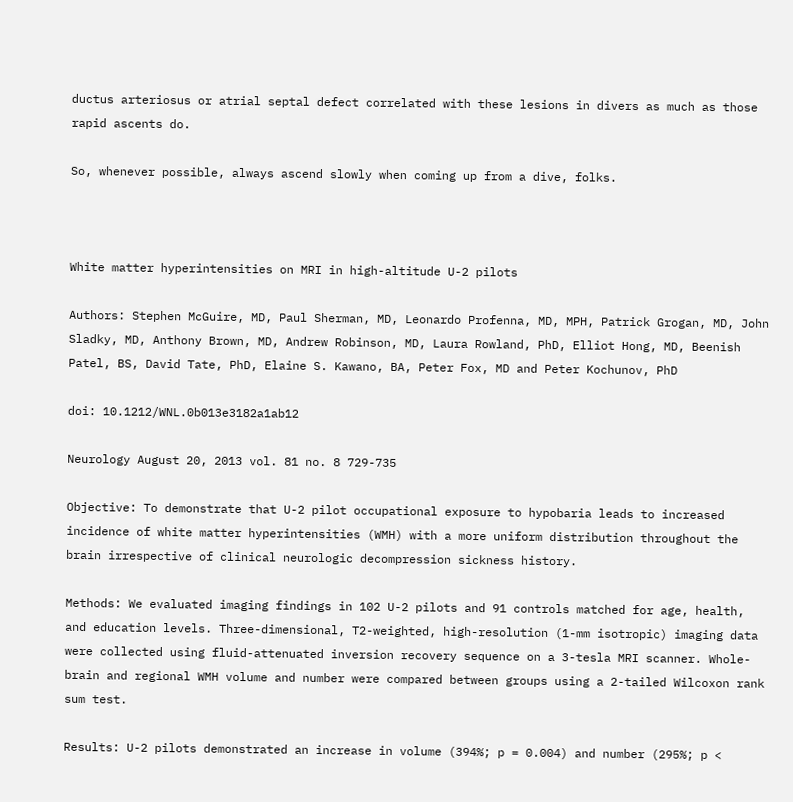ductus arteriosus or atrial septal defect correlated with these lesions in divers as much as those rapid ascents do.

So, whenever possible, always ascend slowly when coming up from a dive, folks.



White matter hyperintensities on MRI in high-altitude U-2 pilots

Authors: Stephen McGuire, MD, Paul Sherman, MD, Leonardo Profenna, MD, MPH, Patrick Grogan, MD, John Sladky, MD, Anthony Brown, MD, Andrew Robinson, MD, Laura Rowland, PhD, Elliot Hong, MD, Beenish Patel, BS, David Tate, PhD, Elaine S. Kawano, BA, Peter Fox, MD and Peter Kochunov, PhD

doi: 10.1212/WNL.0b013e3182a1ab12

Neurology August 20, 2013 vol. 81 no. 8 729-735

Objective: To demonstrate that U-2 pilot occupational exposure to hypobaria leads to increased incidence of white matter hyperintensities (WMH) with a more uniform distribution throughout the brain irrespective of clinical neurologic decompression sickness history.

Methods: We evaluated imaging findings in 102 U-2 pilots and 91 controls matched for age, health, and education levels. Three-dimensional, T2-weighted, high-resolution (1-mm isotropic) imaging data were collected using fluid-attenuated inversion recovery sequence on a 3-tesla MRI scanner. Whole-brain and regional WMH volume and number were compared between groups using a 2-tailed Wilcoxon rank sum test.

Results: U-2 pilots demonstrated an increase in volume (394%; p = 0.004) and number (295%; p <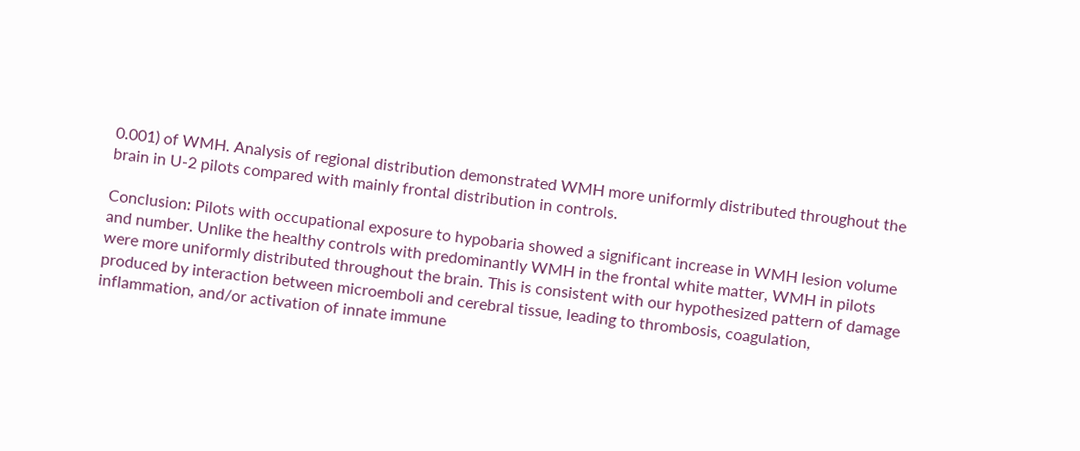0.001) of WMH. Analysis of regional distribution demonstrated WMH more uniformly distributed throughout the brain in U-2 pilots compared with mainly frontal distribution in controls.

Conclusion: Pilots with occupational exposure to hypobaria showed a significant increase in WMH lesion volume and number. Unlike the healthy controls with predominantly WMH in the frontal white matter, WMH in pilots were more uniformly distributed throughout the brain. This is consistent with our hypothesized pattern of damage produced by interaction between microemboli and cerebral tissue, leading to thrombosis, coagulation, inflammation, and/or activation of innate immune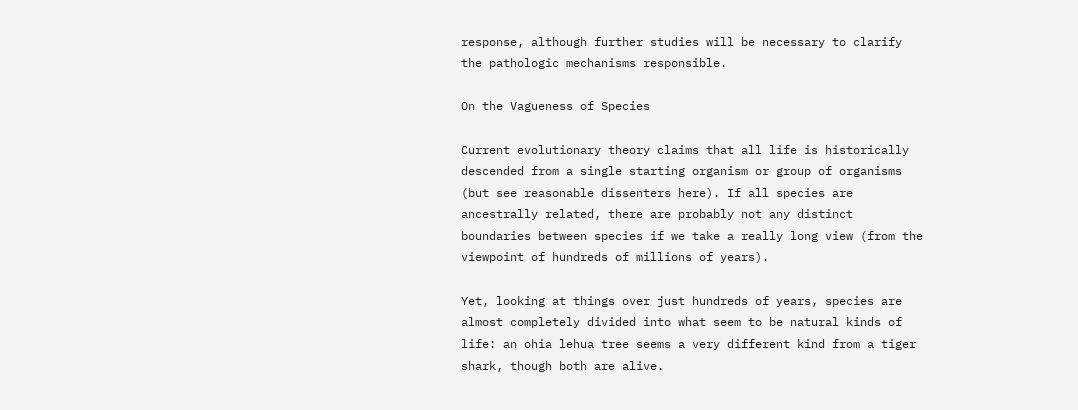response, although further studies will be necessary to clarify the pathologic mechanisms responsible.

On the Vagueness of Species

Current evolutionary theory claims that all life is historically descended from a single starting organism or group of organisms (but see reasonable dissenters here). If all species are ancestrally related, there are probably not any distinct boundaries between species if we take a really long view (from the viewpoint of hundreds of millions of years).

Yet, looking at things over just hundreds of years, species are almost completely divided into what seem to be natural kinds of life: an ohia lehua tree seems a very different kind from a tiger shark, though both are alive.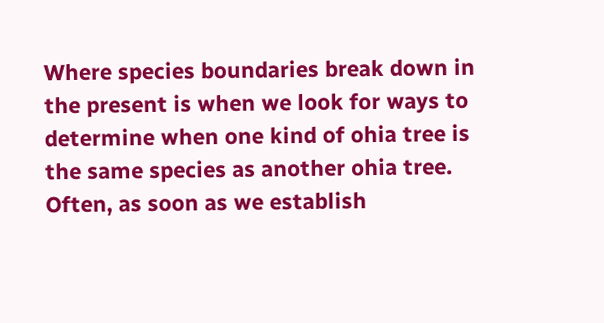Where species boundaries break down in the present is when we look for ways to determine when one kind of ohia tree is the same species as another ohia tree. Often, as soon as we establish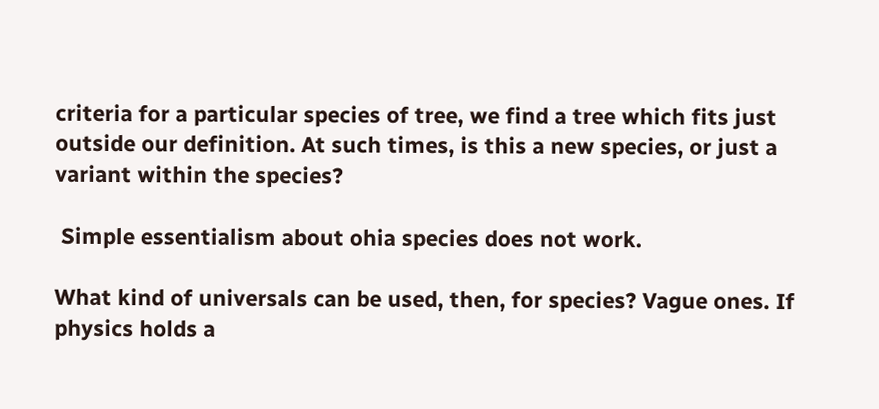criteria for a particular species of tree, we find a tree which fits just outside our definition. At such times, is this a new species, or just a variant within the species?

 Simple essentialism about ohia species does not work.

What kind of universals can be used, then, for species? Vague ones. If physics holds a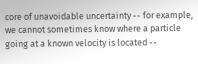core of unavoidable uncertainty -- for example, we cannot sometimes know where a particle going at a known velocity is located --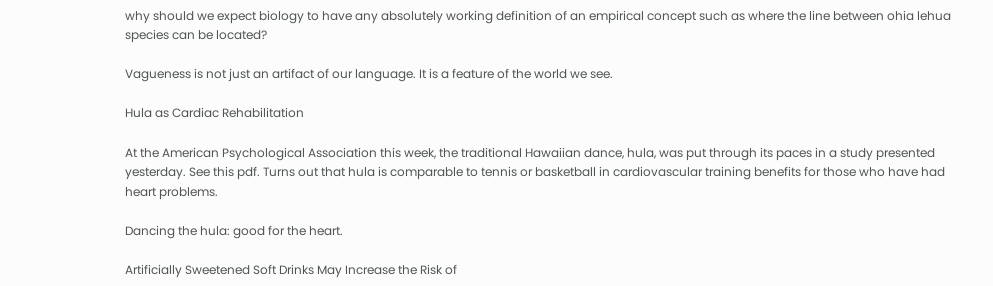why should we expect biology to have any absolutely working definition of an empirical concept such as where the line between ohia lehua species can be located?

Vagueness is not just an artifact of our language. It is a feature of the world we see.

Hula as Cardiac Rehabilitation

At the American Psychological Association this week, the traditional Hawaiian dance, hula, was put through its paces in a study presented yesterday. See this pdf. Turns out that hula is comparable to tennis or basketball in cardiovascular training benefits for those who have had heart problems.

Dancing the hula: good for the heart.

Artificially Sweetened Soft Drinks May Increase the Risk of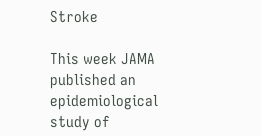Stroke

This week JAMA published an epidemiological study of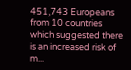451,743 Europeans from 10 countries which suggested there is an increased risk of m...